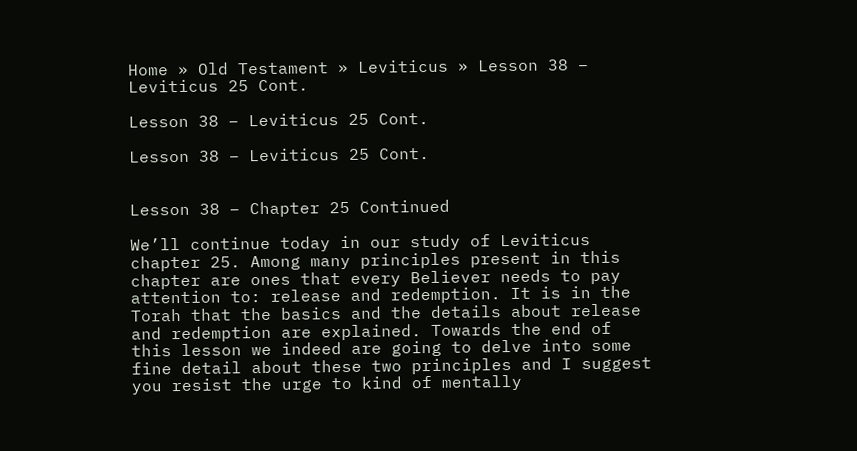Home » Old Testament » Leviticus » Lesson 38 – Leviticus 25 Cont.

Lesson 38 – Leviticus 25 Cont.

Lesson 38 – Leviticus 25 Cont.


Lesson 38 – Chapter 25 Continued

We’ll continue today in our study of Leviticus chapter 25. Among many principles present in this chapter are ones that every Believer needs to pay attention to: release and redemption. It is in the Torah that the basics and the details about release and redemption are explained. Towards the end of this lesson we indeed are going to delve into some fine detail about these two principles and I suggest you resist the urge to kind of mentally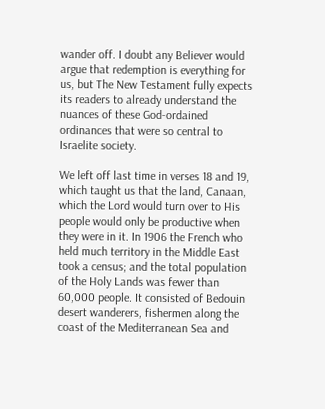wander off. I doubt any Believer would argue that redemption is everything for us, but The New Testament fully expects its readers to already understand the nuances of these God-ordained ordinances that were so central to Israelite society.

We left off last time in verses 18 and 19, which taught us that the land, Canaan, which the Lord would turn over to His people would only be productive when they were in it. In 1906 the French who held much territory in the Middle East took a census; and the total population of the Holy Lands was fewer than 60,000 people. It consisted of Bedouin desert wanderers, fishermen along the coast of the Mediterranean Sea and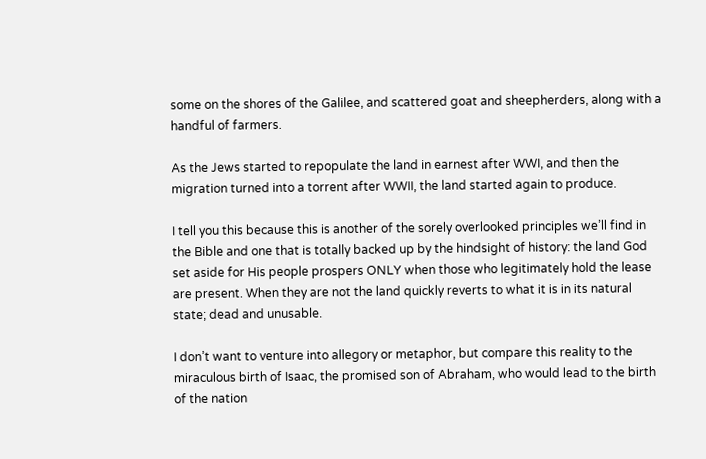some on the shores of the Galilee, and scattered goat and sheepherders, along with a handful of farmers.

As the Jews started to repopulate the land in earnest after WWI, and then the migration turned into a torrent after WWII, the land started again to produce.

I tell you this because this is another of the sorely overlooked principles we’ll find in the Bible and one that is totally backed up by the hindsight of history: the land God set aside for His people prospers ONLY when those who legitimately hold the lease are present. When they are not the land quickly reverts to what it is in its natural state; dead and unusable.

I don’t want to venture into allegory or metaphor, but compare this reality to the miraculous birth of Isaac, the promised son of Abraham, who would lead to the birth of the nation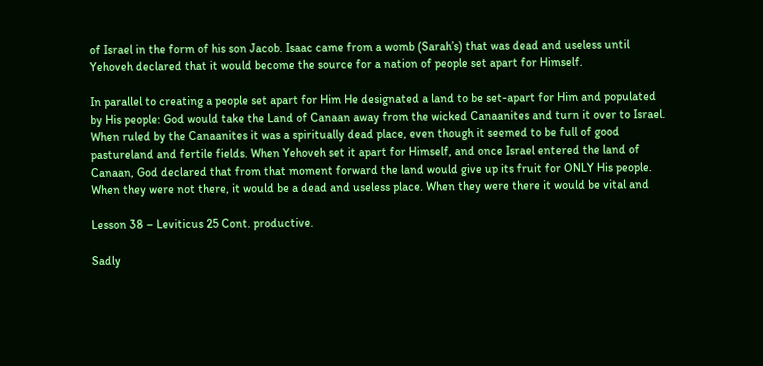of Israel in the form of his son Jacob. Isaac came from a womb (Sarah’s) that was dead and useless until Yehoveh declared that it would become the source for a nation of people set apart for Himself.

In parallel to creating a people set apart for Him He designated a land to be set-apart for Him and populated by His people: God would take the Land of Canaan away from the wicked Canaanites and turn it over to Israel. When ruled by the Canaanites it was a spiritually dead place, even though it seemed to be full of good pastureland and fertile fields. When Yehoveh set it apart for Himself, and once Israel entered the land of Canaan, God declared that from that moment forward the land would give up its fruit for ONLY His people. When they were not there, it would be a dead and useless place. When they were there it would be vital and

Lesson 38 – Leviticus 25 Cont. productive.

Sadly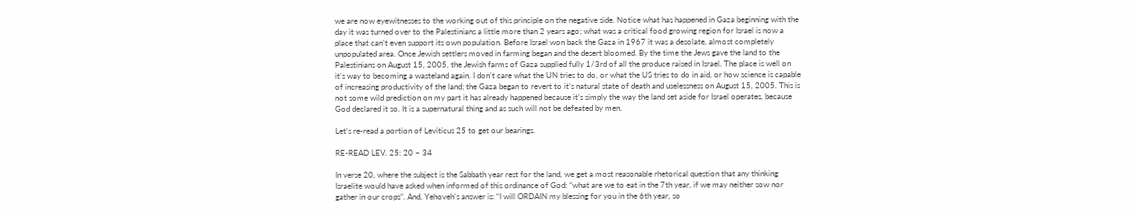we are now eyewitnesses to the working out of this principle on the negative side. Notice what has happened in Gaza beginning with the day it was turned over to the Palestinians a little more than 2 years ago; what was a critical food growing region for Israel is now a place that can’t even support its own population. Before Israel won back the Gaza in 1967 it was a desolate, almost completely unpopulated area. Once Jewish settlers moved in farming began and the desert bloomed. By the time the Jews gave the land to the Palestinians on August 15, 2005, the Jewish farms of Gaza supplied fully 1/3rd of all the produce raised in Israel. The place is well on it’s way to becoming a wasteland again. I don’t care what the UN tries to do, or what the US tries to do in aid, or how science is capable of increasing productivity of the land; the Gaza began to revert to it’s natural state of death and uselessness on August 15, 2005. This is not some wild prediction on my part it has already happened because it’s simply the way the land set aside for Israel operates, because God declared it so. It is a supernatural thing and as such will not be defeated by men.

Let’s re-read a portion of Leviticus 25 to get our bearings.

RE-READ LEV. 25: 20 – 34

In verse 20, where the subject is the Sabbath year rest for the land, we get a most reasonable rhetorical question that any thinking Israelite would have asked when informed of this ordinance of God: “what are we to eat in the 7th year, if we may neither sow nor gather in our crops”. And, Yehoveh’s answer is: “I will ORDAIN my blessing for you in the 6th year, so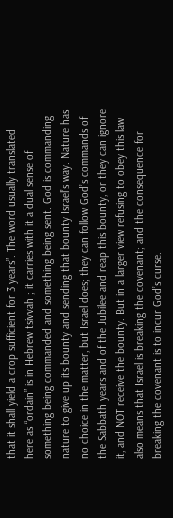that it shall yield a crop sufficient for 3 years”. The word usually translated here as “ordain” is in Hebrew tsivvah ; it carries with it a dual sense of something being commanded and something being sent. God is commanding nature to give up its bounty and sending that bounty Israel’s way. Nature has no choice in the matter, but Israel does; they can follow God’s commands of the Sabbath years and of the Jubilee and reap this bounty, or they can ignore it, and NOT receive the bounty. But in a larger view refusing to obey this law also means that Israel is breaking the covenant; and the consequence for breaking the covenant is to incur God’s curse.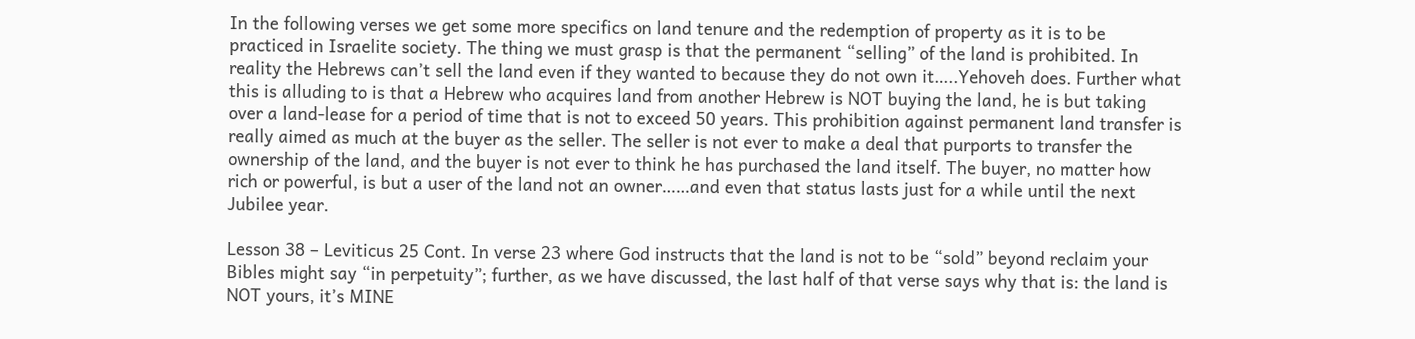In the following verses we get some more specifics on land tenure and the redemption of property as it is to be practiced in Israelite society. The thing we must grasp is that the permanent “selling” of the land is prohibited. In reality the Hebrews can’t sell the land even if they wanted to because they do not own it…..Yehoveh does. Further what this is alluding to is that a Hebrew who acquires land from another Hebrew is NOT buying the land, he is but taking over a land-lease for a period of time that is not to exceed 50 years. This prohibition against permanent land transfer is really aimed as much at the buyer as the seller. The seller is not ever to make a deal that purports to transfer the ownership of the land, and the buyer is not ever to think he has purchased the land itself. The buyer, no matter how rich or powerful, is but a user of the land not an owner……and even that status lasts just for a while until the next Jubilee year.

Lesson 38 – Leviticus 25 Cont. In verse 23 where God instructs that the land is not to be “sold” beyond reclaim your Bibles might say “in perpetuity”; further, as we have discussed, the last half of that verse says why that is: the land is NOT yours, it’s MINE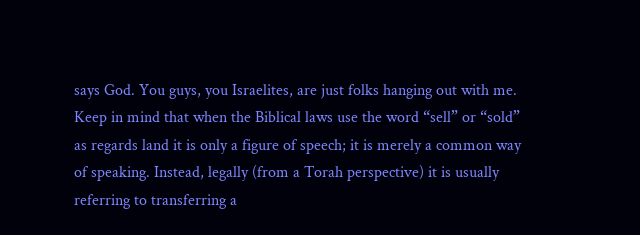says God. You guys, you Israelites, are just folks hanging out with me. Keep in mind that when the Biblical laws use the word “sell” or “sold” as regards land it is only a figure of speech; it is merely a common way of speaking. Instead, legally (from a Torah perspective) it is usually referring to transferring a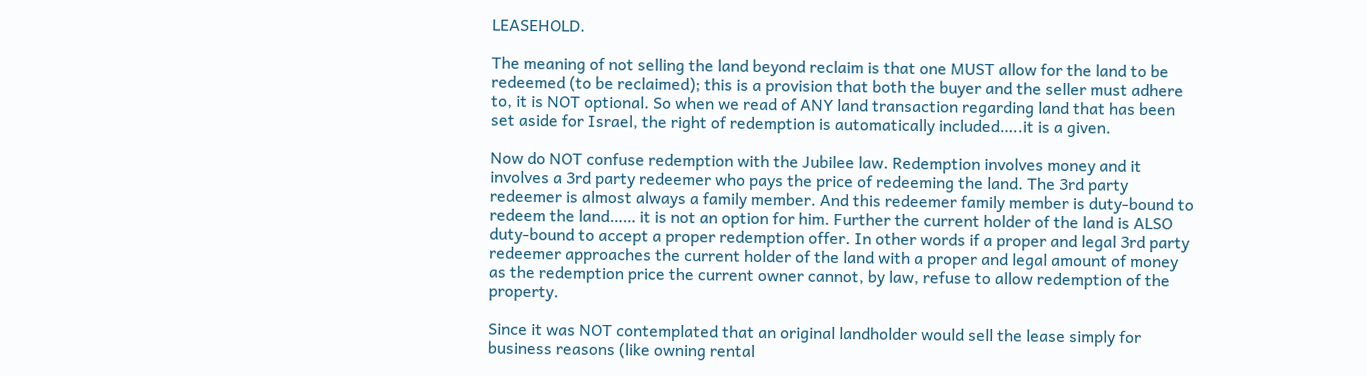LEASEHOLD.

The meaning of not selling the land beyond reclaim is that one MUST allow for the land to be redeemed (to be reclaimed); this is a provision that both the buyer and the seller must adhere to, it is NOT optional. So when we read of ANY land transaction regarding land that has been set aside for Israel, the right of redemption is automatically included…..it is a given.

Now do NOT confuse redemption with the Jubilee law. Redemption involves money and it involves a 3rd party redeemer who pays the price of redeeming the land. The 3rd party redeemer is almost always a family member. And this redeemer family member is duty-bound to redeem the land…… it is not an option for him. Further the current holder of the land is ALSO duty-bound to accept a proper redemption offer. In other words if a proper and legal 3rd party redeemer approaches the current holder of the land with a proper and legal amount of money as the redemption price the current owner cannot, by law, refuse to allow redemption of the property.

Since it was NOT contemplated that an original landholder would sell the lease simply for business reasons (like owning rental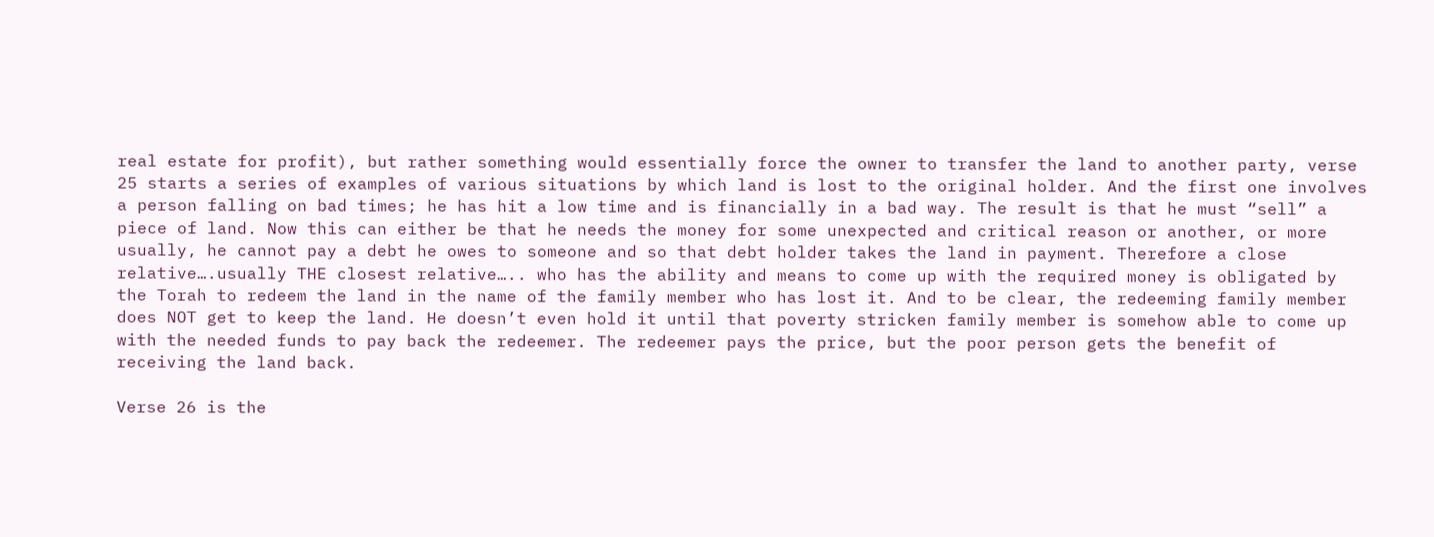real estate for profit), but rather something would essentially force the owner to transfer the land to another party, verse 25 starts a series of examples of various situations by which land is lost to the original holder. And the first one involves a person falling on bad times; he has hit a low time and is financially in a bad way. The result is that he must “sell” a piece of land. Now this can either be that he needs the money for some unexpected and critical reason or another, or more usually, he cannot pay a debt he owes to someone and so that debt holder takes the land in payment. Therefore a close relative….usually THE closest relative….. who has the ability and means to come up with the required money is obligated by the Torah to redeem the land in the name of the family member who has lost it. And to be clear, the redeeming family member does NOT get to keep the land. He doesn’t even hold it until that poverty stricken family member is somehow able to come up with the needed funds to pay back the redeemer. The redeemer pays the price, but the poor person gets the benefit of receiving the land back.

Verse 26 is the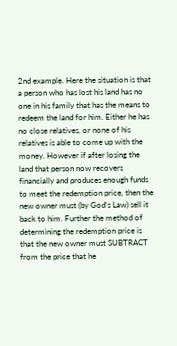2nd example. Here the situation is that a person who has lost his land has no one in his family that has the means to redeem the land for him. Either he has no close relatives, or none of his relatives is able to come up with the money. However if after losing the land that person now recovers financially and produces enough funds to meet the redemption price, then the new owner must (by God’s Law) sell it back to him. Further the method of determining the redemption price is that the new owner must SUBTRACT from the price that he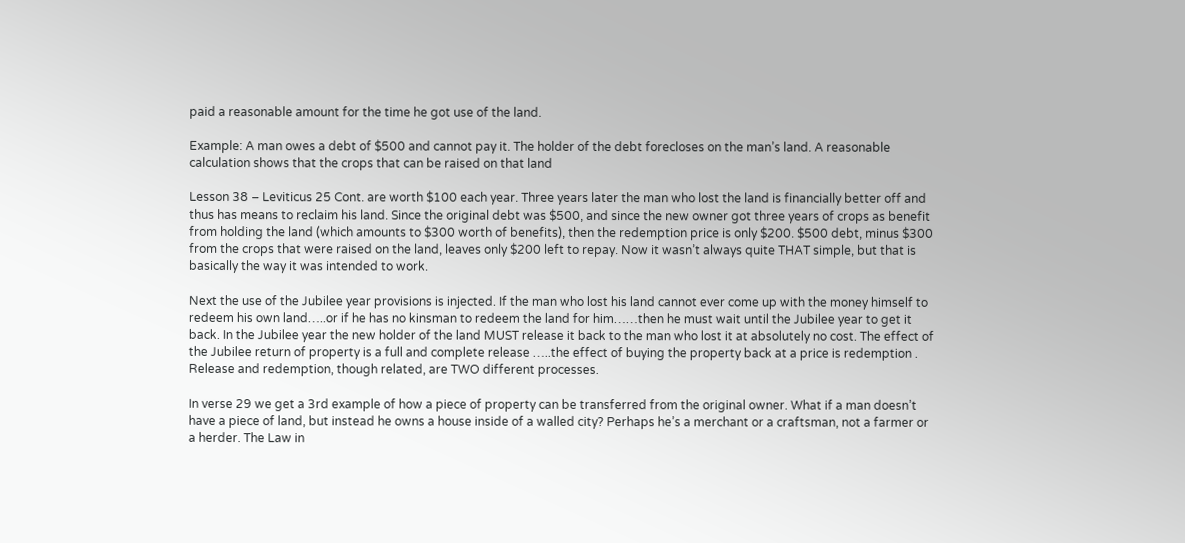paid a reasonable amount for the time he got use of the land.

Example: A man owes a debt of $500 and cannot pay it. The holder of the debt forecloses on the man’s land. A reasonable calculation shows that the crops that can be raised on that land

Lesson 38 – Leviticus 25 Cont. are worth $100 each year. Three years later the man who lost the land is financially better off and thus has means to reclaim his land. Since the original debt was $500, and since the new owner got three years of crops as benefit from holding the land (which amounts to $300 worth of benefits), then the redemption price is only $200. $500 debt, minus $300 from the crops that were raised on the land, leaves only $200 left to repay. Now it wasn’t always quite THAT simple, but that is basically the way it was intended to work.

Next the use of the Jubilee year provisions is injected. If the man who lost his land cannot ever come up with the money himself to redeem his own land…..or if he has no kinsman to redeem the land for him……then he must wait until the Jubilee year to get it back. In the Jubilee year the new holder of the land MUST release it back to the man who lost it at absolutely no cost. The effect of the Jubilee return of property is a full and complete release …..the effect of buying the property back at a price is redemption . Release and redemption, though related, are TWO different processes.

In verse 29 we get a 3rd example of how a piece of property can be transferred from the original owner. What if a man doesn’t have a piece of land, but instead he owns a house inside of a walled city? Perhaps he’s a merchant or a craftsman, not a farmer or a herder. The Law in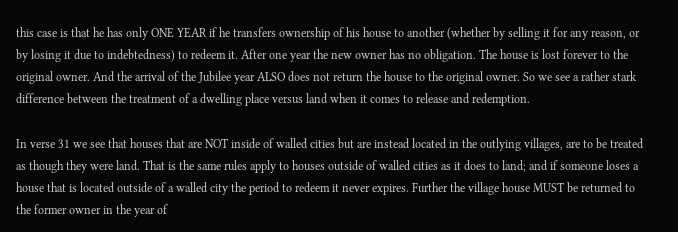this case is that he has only ONE YEAR if he transfers ownership of his house to another (whether by selling it for any reason, or by losing it due to indebtedness) to redeem it. After one year the new owner has no obligation. The house is lost forever to the original owner. And the arrival of the Jubilee year ALSO does not return the house to the original owner. So we see a rather stark difference between the treatment of a dwelling place versus land when it comes to release and redemption.

In verse 31 we see that houses that are NOT inside of walled cities but are instead located in the outlying villages, are to be treated as though they were land. That is the same rules apply to houses outside of walled cities as it does to land; and if someone loses a house that is located outside of a walled city the period to redeem it never expires. Further the village house MUST be returned to the former owner in the year of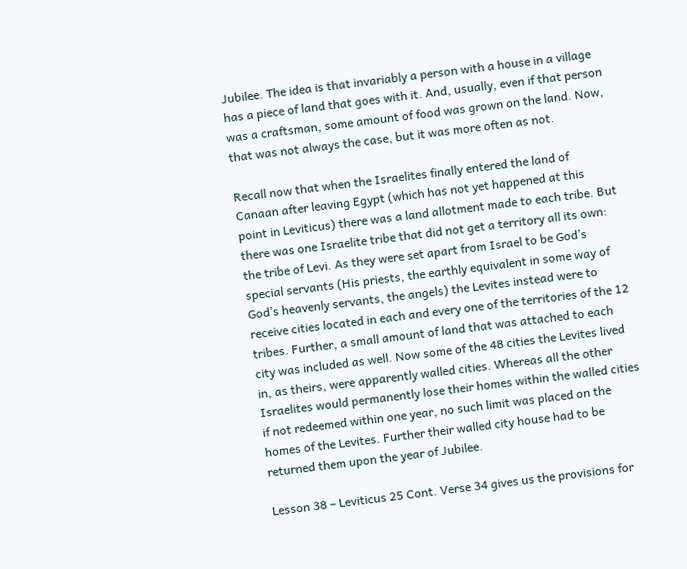Jubilee. The idea is that invariably a person with a house in a village has a piece of land that goes with it. And, usually, even if that person was a craftsman, some amount of food was grown on the land. Now, that was not always the case, but it was more often as not.

Recall now that when the Israelites finally entered the land of Canaan after leaving Egypt (which has not yet happened at this point in Leviticus) there was a land allotment made to each tribe. But there was one Israelite tribe that did not get a territory all its own: the tribe of Levi. As they were set apart from Israel to be God’s special servants (His priests, the earthly equivalent in some way of God’s heavenly servants, the angels) the Levites instead were to receive cities located in each and every one of the territories of the 12 tribes. Further, a small amount of land that was attached to each city was included as well. Now some of the 48 cities the Levites lived in, as theirs, were apparently walled cities. Whereas all the other Israelites would permanently lose their homes within the walled cities if not redeemed within one year, no such limit was placed on the homes of the Levites. Further their walled city house had to be returned them upon the year of Jubilee.

Lesson 38 – Leviticus 25 Cont. Verse 34 gives us the provisions for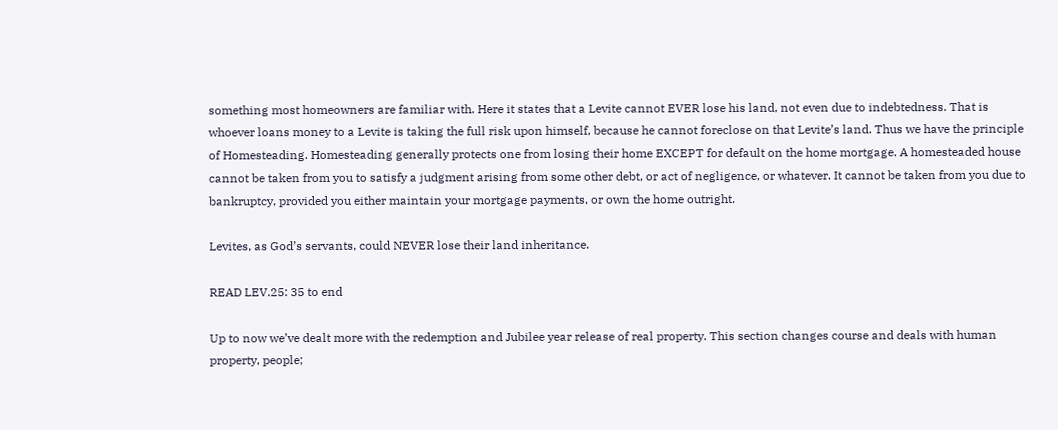something most homeowners are familiar with. Here it states that a Levite cannot EVER lose his land, not even due to indebtedness. That is whoever loans money to a Levite is taking the full risk upon himself, because he cannot foreclose on that Levite’s land. Thus we have the principle of Homesteading. Homesteading generally protects one from losing their home EXCEPT for default on the home mortgage. A homesteaded house cannot be taken from you to satisfy a judgment arising from some other debt, or act of negligence, or whatever. It cannot be taken from you due to bankruptcy, provided you either maintain your mortgage payments, or own the home outright.

Levites, as God’s servants, could NEVER lose their land inheritance.

READ LEV.25: 35 to end

Up to now we’ve dealt more with the redemption and Jubilee year release of real property. This section changes course and deals with human property, people;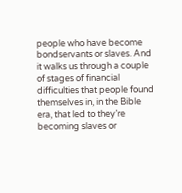people who have become bondservants or slaves. And it walks us through a couple of stages of financial difficulties that people found themselves in, in the Bible era, that led to they’re becoming slaves or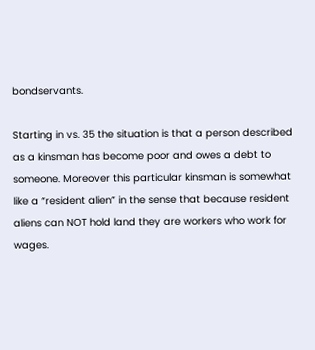bondservants.

Starting in vs. 35 the situation is that a person described as a kinsman has become poor and owes a debt to someone. Moreover this particular kinsman is somewhat like a “resident alien” in the sense that because resident aliens can NOT hold land they are workers who work for wages.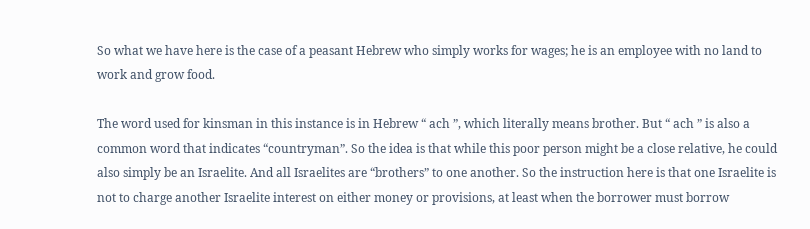So what we have here is the case of a peasant Hebrew who simply works for wages; he is an employee with no land to work and grow food.

The word used for kinsman in this instance is in Hebrew “ ach ”, which literally means brother. But “ ach ” is also a common word that indicates “countryman”. So the idea is that while this poor person might be a close relative, he could also simply be an Israelite. And all Israelites are “brothers” to one another. So the instruction here is that one Israelite is not to charge another Israelite interest on either money or provisions, at least when the borrower must borrow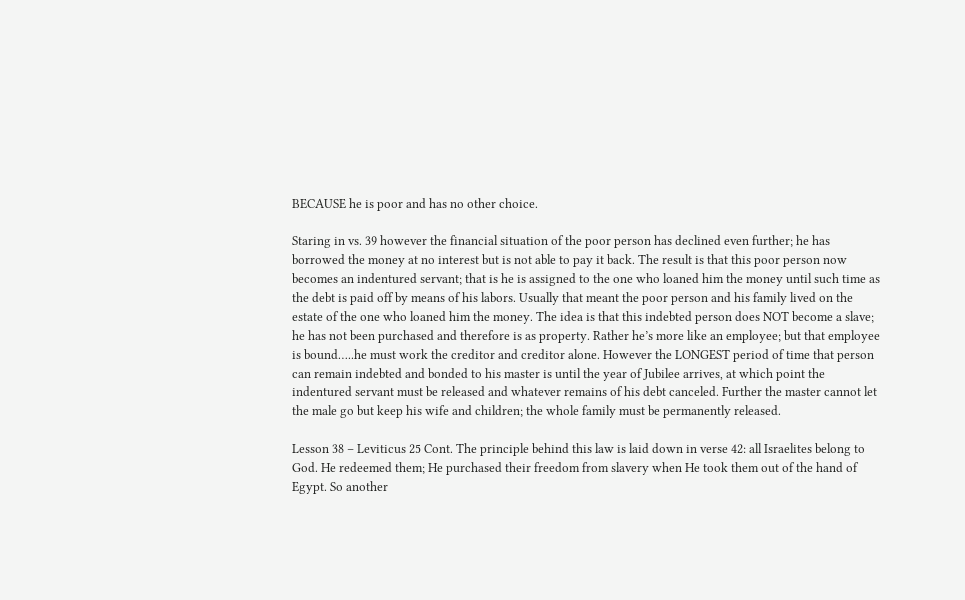BECAUSE he is poor and has no other choice.

Staring in vs. 39 however the financial situation of the poor person has declined even further; he has borrowed the money at no interest but is not able to pay it back. The result is that this poor person now becomes an indentured servant; that is he is assigned to the one who loaned him the money until such time as the debt is paid off by means of his labors. Usually that meant the poor person and his family lived on the estate of the one who loaned him the money. The idea is that this indebted person does NOT become a slave; he has not been purchased and therefore is as property. Rather he’s more like an employee; but that employee is bound…..he must work the creditor and creditor alone. However the LONGEST period of time that person can remain indebted and bonded to his master is until the year of Jubilee arrives, at which point the indentured servant must be released and whatever remains of his debt canceled. Further the master cannot let the male go but keep his wife and children; the whole family must be permanently released.

Lesson 38 – Leviticus 25 Cont. The principle behind this law is laid down in verse 42: all Israelites belong to God. He redeemed them; He purchased their freedom from slavery when He took them out of the hand of Egypt. So another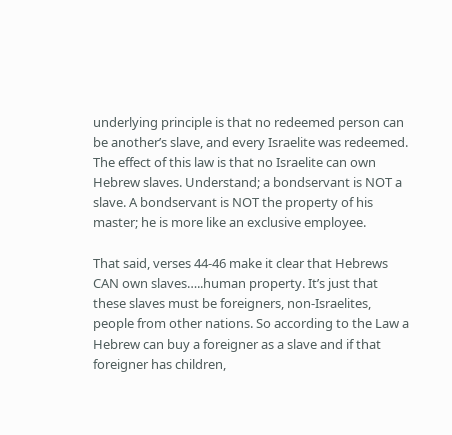underlying principle is that no redeemed person can be another’s slave, and every Israelite was redeemed. The effect of this law is that no Israelite can own Hebrew slaves. Understand; a bondservant is NOT a slave. A bondservant is NOT the property of his master; he is more like an exclusive employee.

That said, verses 44-46 make it clear that Hebrews CAN own slaves…..human property. It’s just that these slaves must be foreigners, non-Israelites, people from other nations. So according to the Law a Hebrew can buy a foreigner as a slave and if that foreigner has children,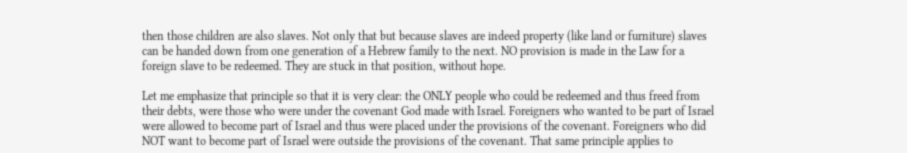then those children are also slaves. Not only that but because slaves are indeed property (like land or furniture) slaves can be handed down from one generation of a Hebrew family to the next. NO provision is made in the Law for a foreign slave to be redeemed. They are stuck in that position, without hope.

Let me emphasize that principle so that it is very clear: the ONLY people who could be redeemed and thus freed from their debts, were those who were under the covenant God made with Israel. Foreigners who wanted to be part of Israel were allowed to become part of Israel and thus were placed under the provisions of the covenant. Foreigners who did NOT want to become part of Israel were outside the provisions of the covenant. That same principle applies to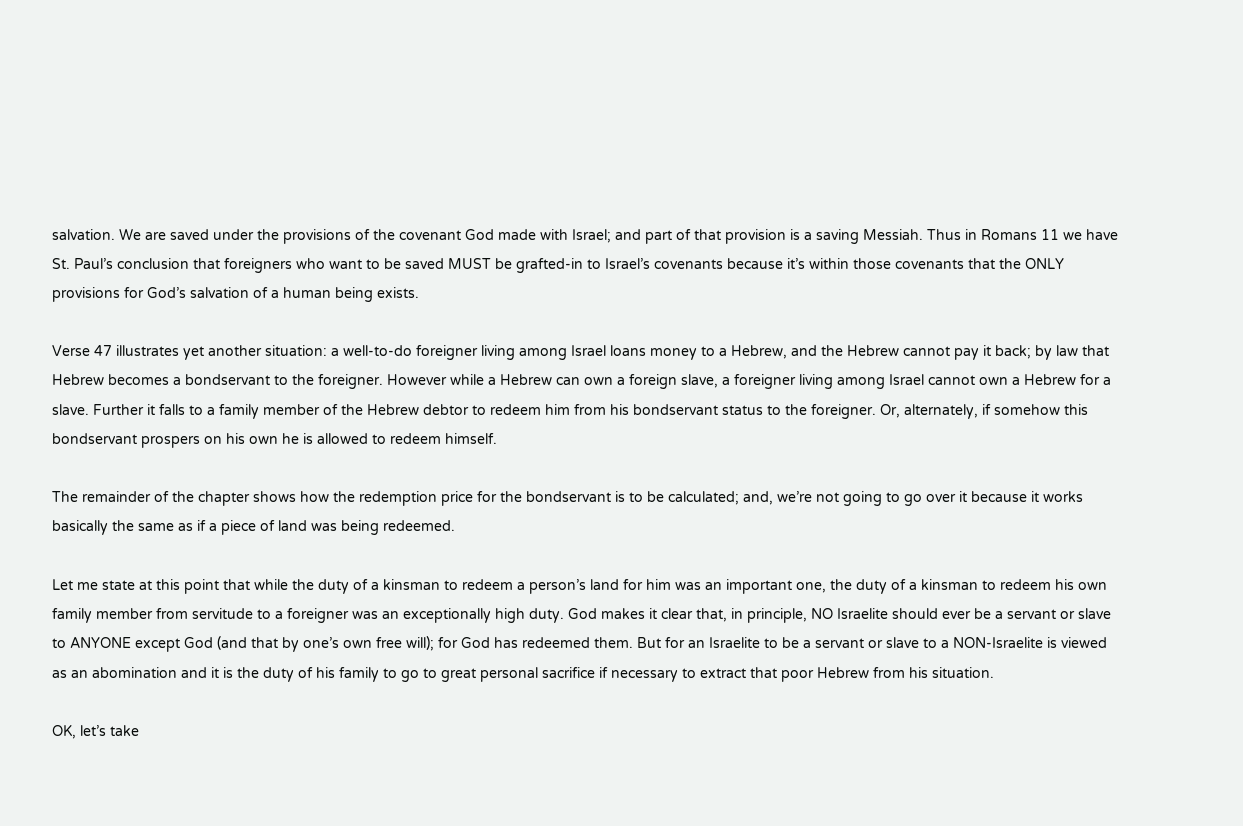salvation. We are saved under the provisions of the covenant God made with Israel; and part of that provision is a saving Messiah. Thus in Romans 11 we have St. Paul’s conclusion that foreigners who want to be saved MUST be grafted-in to Israel’s covenants because it’s within those covenants that the ONLY provisions for God’s salvation of a human being exists.

Verse 47 illustrates yet another situation: a well-to-do foreigner living among Israel loans money to a Hebrew, and the Hebrew cannot pay it back; by law that Hebrew becomes a bondservant to the foreigner. However while a Hebrew can own a foreign slave, a foreigner living among Israel cannot own a Hebrew for a slave. Further it falls to a family member of the Hebrew debtor to redeem him from his bondservant status to the foreigner. Or, alternately, if somehow this bondservant prospers on his own he is allowed to redeem himself.

The remainder of the chapter shows how the redemption price for the bondservant is to be calculated; and, we’re not going to go over it because it works basically the same as if a piece of land was being redeemed.

Let me state at this point that while the duty of a kinsman to redeem a person’s land for him was an important one, the duty of a kinsman to redeem his own family member from servitude to a foreigner was an exceptionally high duty. God makes it clear that, in principle, NO Israelite should ever be a servant or slave to ANYONE except God (and that by one’s own free will); for God has redeemed them. But for an Israelite to be a servant or slave to a NON-Israelite is viewed as an abomination and it is the duty of his family to go to great personal sacrifice if necessary to extract that poor Hebrew from his situation.

OK, let’s take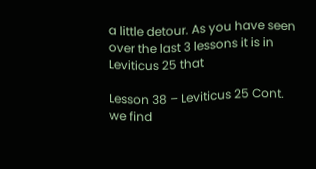a little detour. As you have seen over the last 3 lessons it is in Leviticus 25 that

Lesson 38 – Leviticus 25 Cont. we find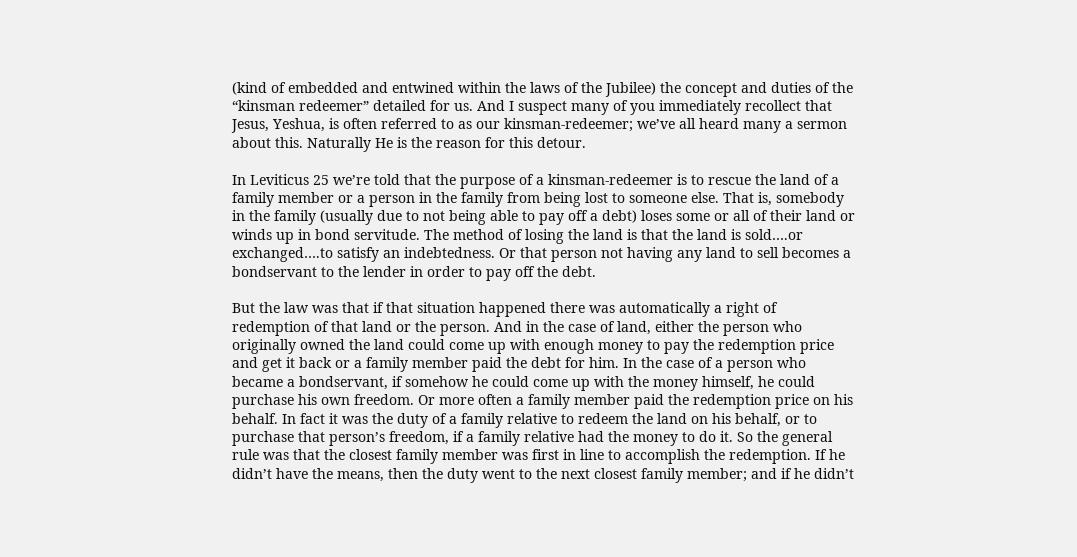(kind of embedded and entwined within the laws of the Jubilee) the concept and duties of the “kinsman redeemer” detailed for us. And I suspect many of you immediately recollect that Jesus, Yeshua, is often referred to as our kinsman-redeemer; we’ve all heard many a sermon about this. Naturally He is the reason for this detour.

In Leviticus 25 we’re told that the purpose of a kinsman-redeemer is to rescue the land of a family member or a person in the family from being lost to someone else. That is, somebody in the family (usually due to not being able to pay off a debt) loses some or all of their land or winds up in bond servitude. The method of losing the land is that the land is sold….or exchanged….to satisfy an indebtedness. Or that person not having any land to sell becomes a bondservant to the lender in order to pay off the debt.

But the law was that if that situation happened there was automatically a right of redemption of that land or the person. And in the case of land, either the person who originally owned the land could come up with enough money to pay the redemption price and get it back or a family member paid the debt for him. In the case of a person who became a bondservant, if somehow he could come up with the money himself, he could purchase his own freedom. Or more often a family member paid the redemption price on his behalf. In fact it was the duty of a family relative to redeem the land on his behalf, or to purchase that person’s freedom, if a family relative had the money to do it. So the general rule was that the closest family member was first in line to accomplish the redemption. If he didn’t have the means, then the duty went to the next closest family member; and if he didn’t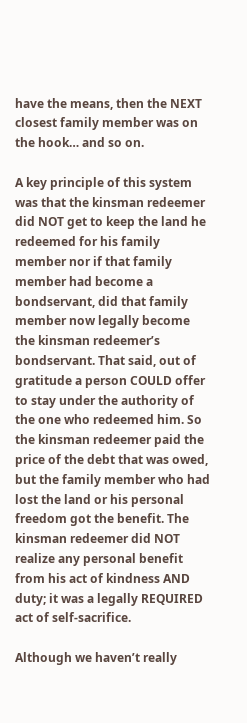have the means, then the NEXT closest family member was on the hook… and so on.

A key principle of this system was that the kinsman redeemer did NOT get to keep the land he redeemed for his family member nor if that family member had become a bondservant, did that family member now legally become the kinsman redeemer’s bondservant. That said, out of gratitude a person COULD offer to stay under the authority of the one who redeemed him. So the kinsman redeemer paid the price of the debt that was owed, but the family member who had lost the land or his personal freedom got the benefit. The kinsman redeemer did NOT realize any personal benefit from his act of kindness AND duty; it was a legally REQUIRED act of self-sacrifice.

Although we haven’t really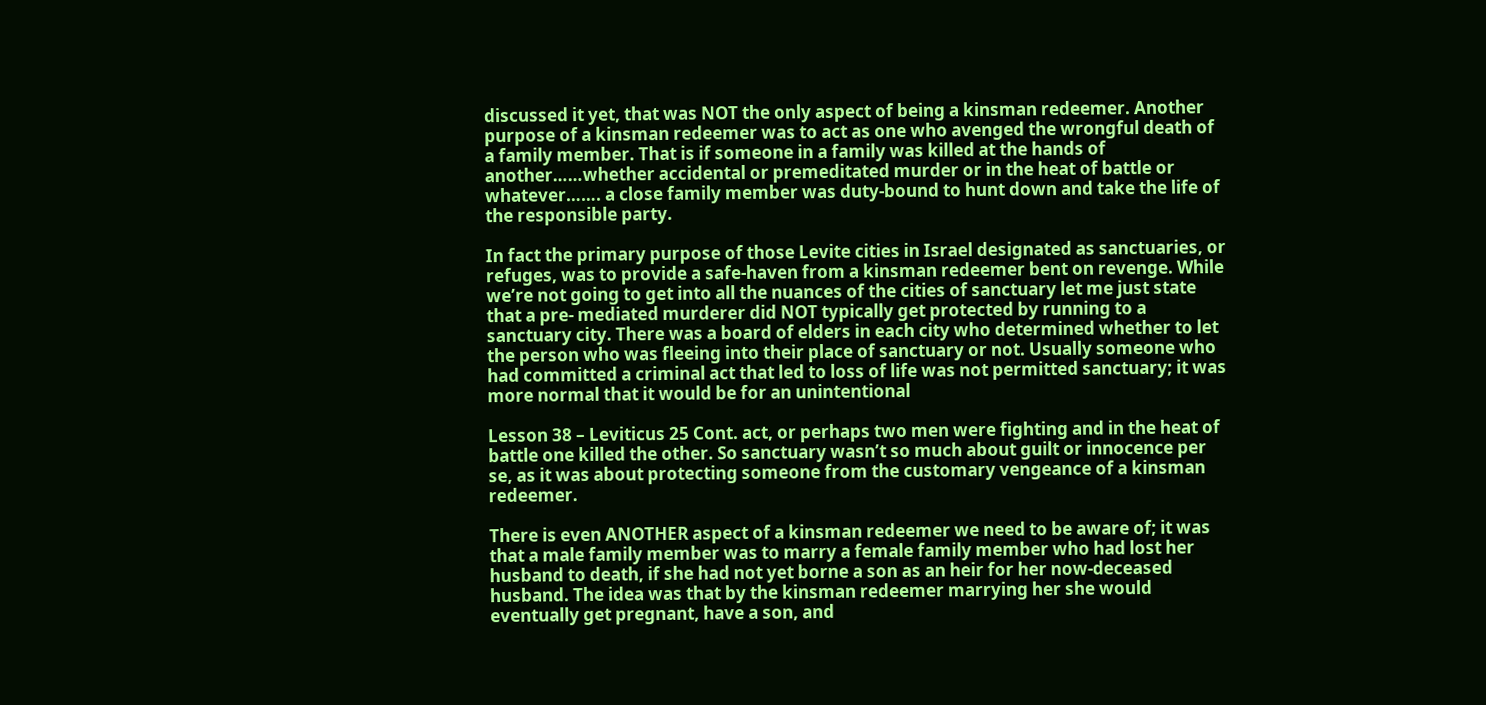discussed it yet, that was NOT the only aspect of being a kinsman redeemer. Another purpose of a kinsman redeemer was to act as one who avenged the wrongful death of a family member. That is if someone in a family was killed at the hands of another……whether accidental or premeditated murder or in the heat of battle or whatever……. a close family member was duty-bound to hunt down and take the life of the responsible party.

In fact the primary purpose of those Levite cities in Israel designated as sanctuaries, or refuges, was to provide a safe-haven from a kinsman redeemer bent on revenge. While we’re not going to get into all the nuances of the cities of sanctuary let me just state that a pre- mediated murderer did NOT typically get protected by running to a sanctuary city. There was a board of elders in each city who determined whether to let the person who was fleeing into their place of sanctuary or not. Usually someone who had committed a criminal act that led to loss of life was not permitted sanctuary; it was more normal that it would be for an unintentional

Lesson 38 – Leviticus 25 Cont. act, or perhaps two men were fighting and in the heat of battle one killed the other. So sanctuary wasn’t so much about guilt or innocence per se, as it was about protecting someone from the customary vengeance of a kinsman redeemer.

There is even ANOTHER aspect of a kinsman redeemer we need to be aware of; it was that a male family member was to marry a female family member who had lost her husband to death, if she had not yet borne a son as an heir for her now-deceased husband. The idea was that by the kinsman redeemer marrying her she would eventually get pregnant, have a son, and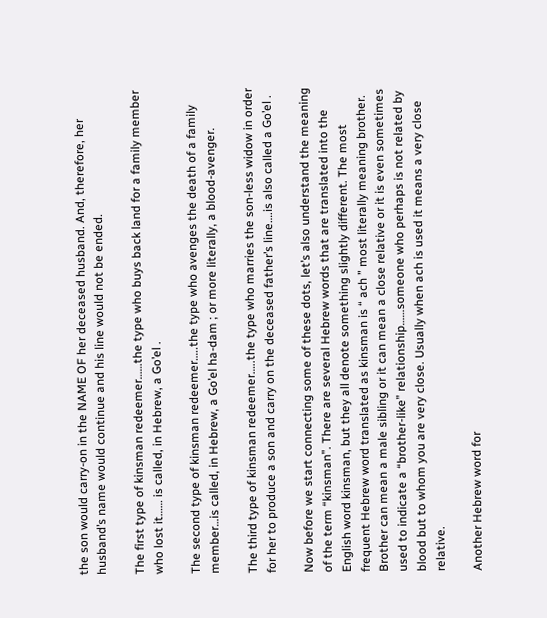the son would carry-on in the NAME OF her deceased husband. And, therefore, her husband’s name would continue and his line would not be ended.

The first type of kinsman redeemer……the type who buys back land for a family member who lost it…… is called, in Hebrew, a Go’el .

The second type of kinsman redeemer…..the type who avenges the death of a family member…is called, in Hebrew, a Go’el ha-dam ; or more literally, a blood-avenger.

The third type of kinsman redeemer…..the type who marries the son-less widow in order for her to produce a son and carry on the deceased father’s line….is also called a Go’el .

Now before we start connecting some of these dots, let’s also understand the meaning of the term “kinsman”. There are several Hebrew words that are translated into the English word kinsman, but they all denote something slightly different. The most frequent Hebrew word translated as kinsman is “ ach ” most literally meaning brother. Brother can mean a male sibling or it can mean a close relative or it is even sometimes used to indicate a “brother-like” relationship……someone who perhaps is not related by blood but to whom you are very close. Usually when ach is used it means a very close relative.

Another Hebrew word for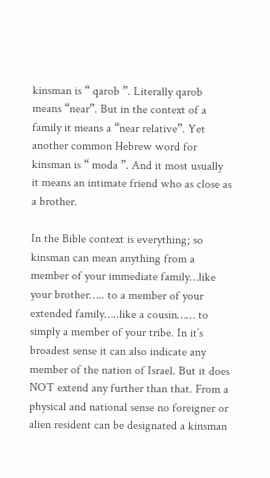kinsman is “ qarob ”. Literally qarob means “near”. But in the context of a family it means a “near relative”. Yet another common Hebrew word for kinsman is “ moda ”. And it most usually it means an intimate friend who as close as a brother.

In the Bible context is everything; so kinsman can mean anything from a member of your immediate family…like your brother….. to a member of your extended family…..like a cousin…… to simply a member of your tribe. In it’s broadest sense it can also indicate any member of the nation of Israel. But it does NOT extend any further than that. From a physical and national sense no foreigner or alien resident can be designated a kinsman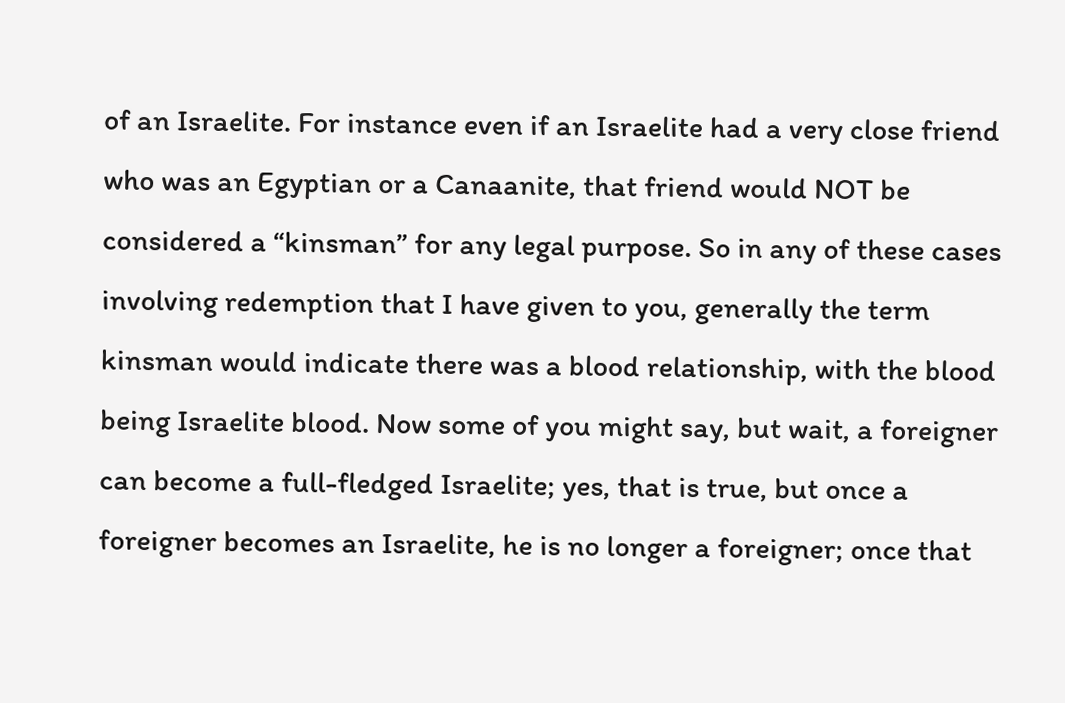of an Israelite. For instance even if an Israelite had a very close friend who was an Egyptian or a Canaanite, that friend would NOT be considered a “kinsman” for any legal purpose. So in any of these cases involving redemption that I have given to you, generally the term kinsman would indicate there was a blood relationship, with the blood being Israelite blood. Now some of you might say, but wait, a foreigner can become a full-fledged Israelite; yes, that is true, but once a foreigner becomes an Israelite, he is no longer a foreigner; once that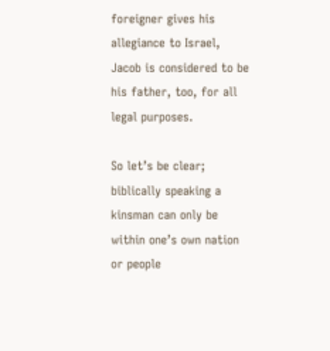foreigner gives his allegiance to Israel, Jacob is considered to be his father, too, for all legal purposes.

So let’s be clear; biblically speaking a kinsman can only be within one’s own nation or people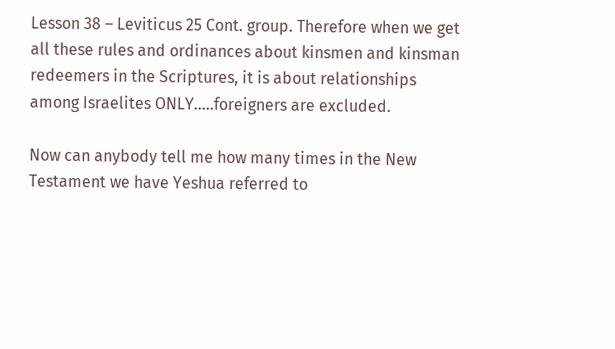Lesson 38 – Leviticus 25 Cont. group. Therefore when we get all these rules and ordinances about kinsmen and kinsman redeemers in the Scriptures, it is about relationships among Israelites ONLY…..foreigners are excluded.

Now can anybody tell me how many times in the New Testament we have Yeshua referred to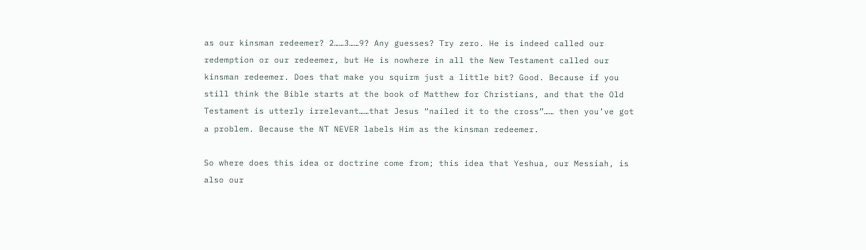as our kinsman redeemer? 2……3……9? Any guesses? Try zero. He is indeed called our redemption or our redeemer, but He is nowhere in all the New Testament called our kinsman redeemer. Does that make you squirm just a little bit? Good. Because if you still think the Bible starts at the book of Matthew for Christians, and that the Old Testament is utterly irrelevant……that Jesus “nailed it to the cross”…… then you’ve got a problem. Because the NT NEVER labels Him as the kinsman redeemer.

So where does this idea or doctrine come from; this idea that Yeshua, our Messiah, is also our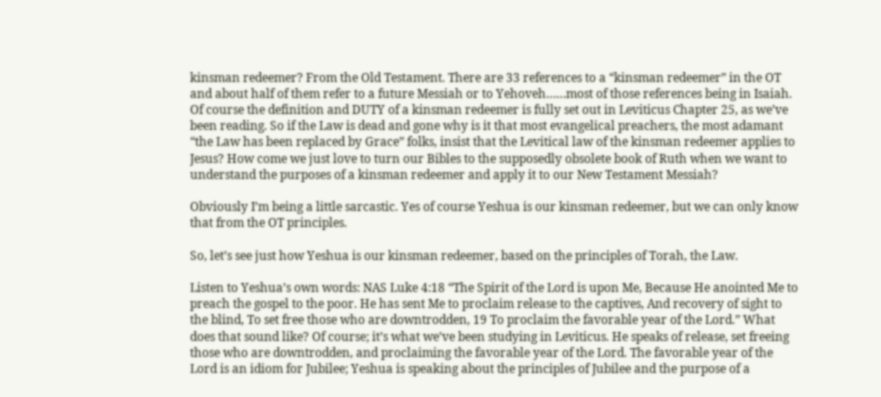kinsman redeemer? From the Old Testament. There are 33 references to a “kinsman redeemer” in the OT and about half of them refer to a future Messiah or to Yehoveh……most of those references being in Isaiah. Of course the definition and DUTY of a kinsman redeemer is fully set out in Leviticus Chapter 25, as we’ve been reading. So if the Law is dead and gone why is it that most evangelical preachers, the most adamant “the Law has been replaced by Grace” folks, insist that the Levitical law of the kinsman redeemer applies to Jesus? How come we just love to turn our Bibles to the supposedly obsolete book of Ruth when we want to understand the purposes of a kinsman redeemer and apply it to our New Testament Messiah?

Obviously I’m being a little sarcastic. Yes of course Yeshua is our kinsman redeemer, but we can only know that from the OT principles.

So, let’s see just how Yeshua is our kinsman redeemer, based on the principles of Torah, the Law.

Listen to Yeshua’s own words: NAS Luke 4:18 “The Spirit of the Lord is upon Me, Because He anointed Me to preach the gospel to the poor. He has sent Me to proclaim release to the captives, And recovery of sight to the blind, To set free those who are downtrodden, 19 To proclaim the favorable year of the Lord.” What does that sound like? Of course; it’s what we’ve been studying in Leviticus. He speaks of release, set freeing those who are downtrodden, and proclaiming the favorable year of the Lord. The favorable year of the Lord is an idiom for Jubilee; Yeshua is speaking about the principles of Jubilee and the purpose of a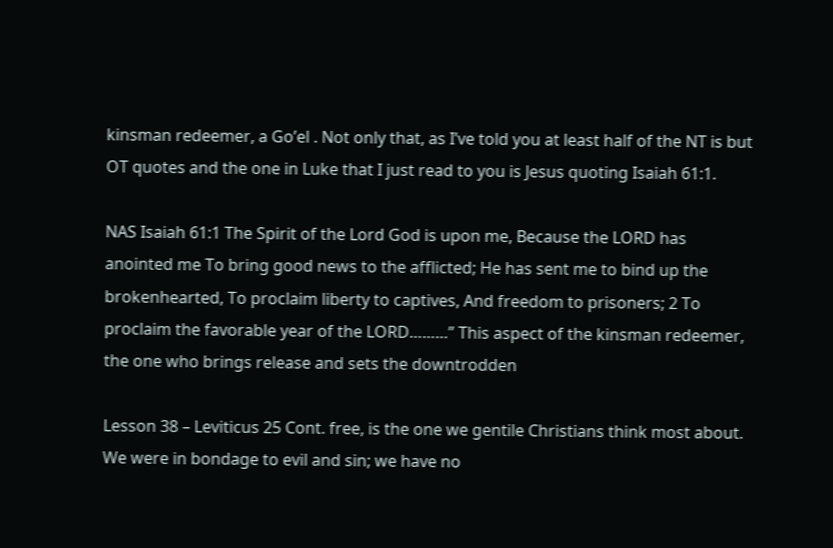kinsman redeemer, a Go’el . Not only that, as I’ve told you at least half of the NT is but OT quotes and the one in Luke that I just read to you is Jesus quoting Isaiah 61:1.

NAS Isaiah 61:1 The Spirit of the Lord God is upon me, Because the LORD has anointed me To bring good news to the afflicted; He has sent me to bind up the brokenhearted, To proclaim liberty to captives, And freedom to prisoners; 2 To proclaim the favorable year of the LORD………” This aspect of the kinsman redeemer, the one who brings release and sets the downtrodden

Lesson 38 – Leviticus 25 Cont. free, is the one we gentile Christians think most about. We were in bondage to evil and sin; we have no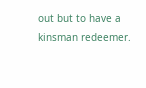out but to have a kinsman redeemer.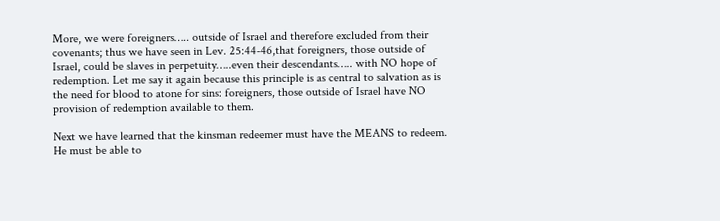More, we were foreigners….. outside of Israel and therefore excluded from their covenants; thus we have seen in Lev. 25:44-46,that foreigners, those outside of Israel, could be slaves in perpetuity…..even their descendants….. with NO hope of redemption. Let me say it again because this principle is as central to salvation as is the need for blood to atone for sins: foreigners, those outside of Israel have NO provision of redemption available to them.

Next we have learned that the kinsman redeemer must have the MEANS to redeem. He must be able to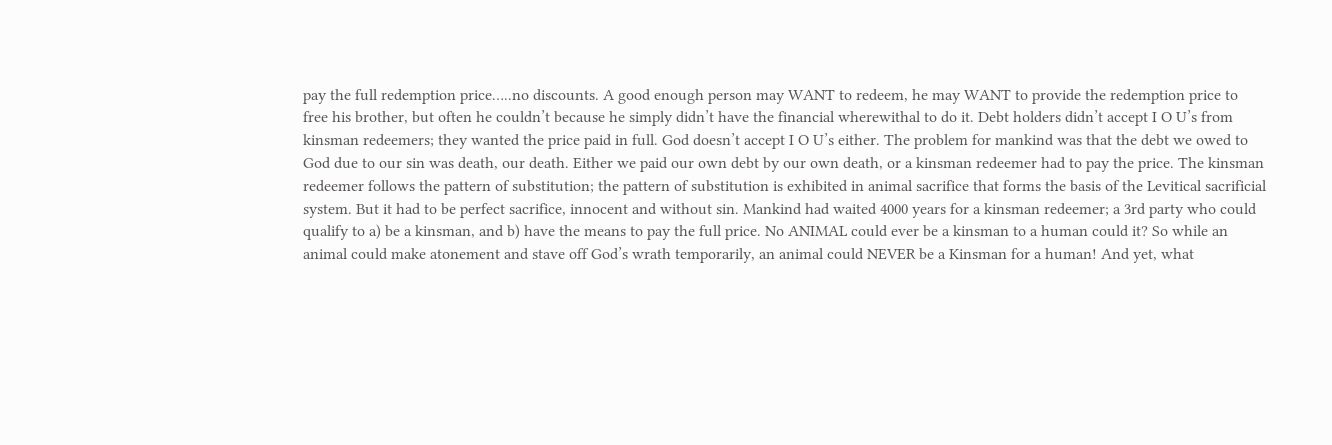pay the full redemption price…..no discounts. A good enough person may WANT to redeem, he may WANT to provide the redemption price to free his brother, but often he couldn’t because he simply didn’t have the financial wherewithal to do it. Debt holders didn’t accept I O U’s from kinsman redeemers; they wanted the price paid in full. God doesn’t accept I O U’s either. The problem for mankind was that the debt we owed to God due to our sin was death, our death. Either we paid our own debt by our own death, or a kinsman redeemer had to pay the price. The kinsman redeemer follows the pattern of substitution; the pattern of substitution is exhibited in animal sacrifice that forms the basis of the Levitical sacrificial system. But it had to be perfect sacrifice, innocent and without sin. Mankind had waited 4000 years for a kinsman redeemer; a 3rd party who could qualify to a) be a kinsman, and b) have the means to pay the full price. No ANIMAL could ever be a kinsman to a human could it? So while an animal could make atonement and stave off God’s wrath temporarily, an animal could NEVER be a Kinsman for a human! And yet, what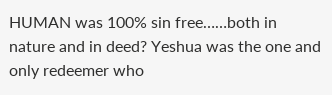HUMAN was 100% sin free……both in nature and in deed? Yeshua was the one and only redeemer who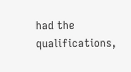had the qualifications,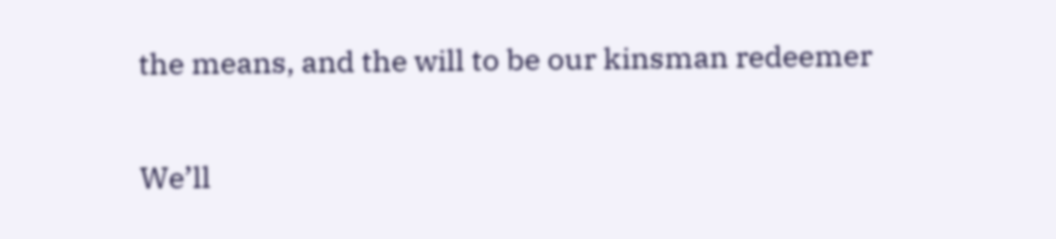the means, and the will to be our kinsman redeemer

We’ll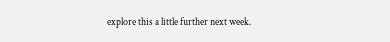explore this a little further next week.